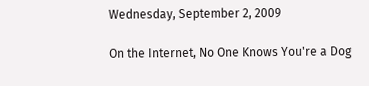Wednesday, September 2, 2009

On the Internet, No One Knows You're a Dog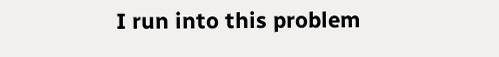I run into this problem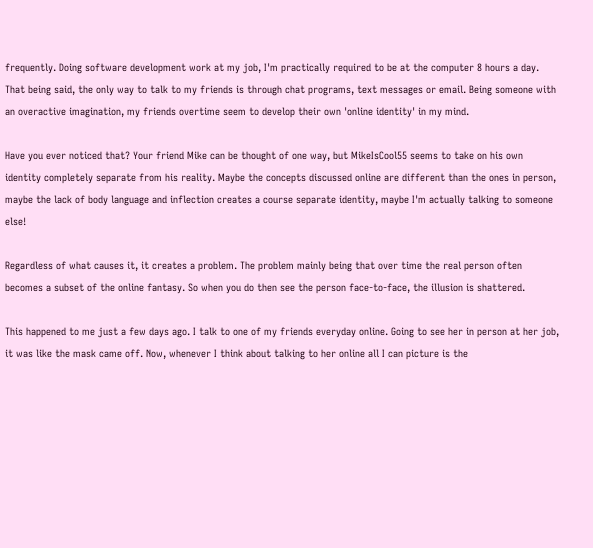frequently. Doing software development work at my job, I'm practically required to be at the computer 8 hours a day. That being said, the only way to talk to my friends is through chat programs, text messages or email. Being someone with an overactive imagination, my friends overtime seem to develop their own 'online identity' in my mind.

Have you ever noticed that? Your friend Mike can be thought of one way, but MikeIsCool55 seems to take on his own identity completely separate from his reality. Maybe the concepts discussed online are different than the ones in person, maybe the lack of body language and inflection creates a course separate identity, maybe I'm actually talking to someone else!

Regardless of what causes it, it creates a problem. The problem mainly being that over time the real person often becomes a subset of the online fantasy. So when you do then see the person face-to-face, the illusion is shattered.

This happened to me just a few days ago. I talk to one of my friends everyday online. Going to see her in person at her job, it was like the mask came off. Now, whenever I think about talking to her online all I can picture is the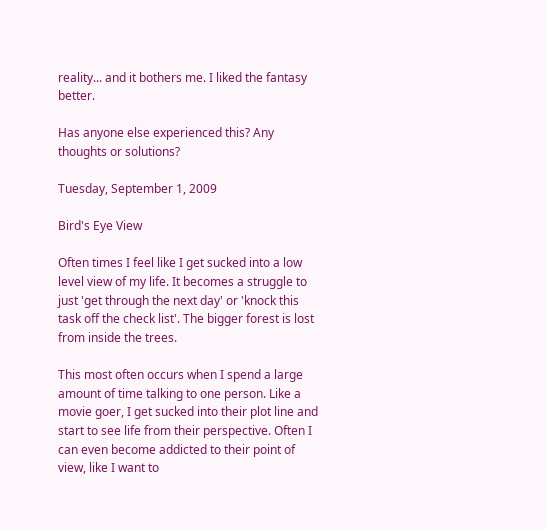reality... and it bothers me. I liked the fantasy better.

Has anyone else experienced this? Any thoughts or solutions?

Tuesday, September 1, 2009

Bird's Eye View

Often times I feel like I get sucked into a low level view of my life. It becomes a struggle to just 'get through the next day' or 'knock this task off the check list'. The bigger forest is lost from inside the trees.

This most often occurs when I spend a large amount of time talking to one person. Like a movie goer, I get sucked into their plot line and start to see life from their perspective. Often I can even become addicted to their point of view, like I want to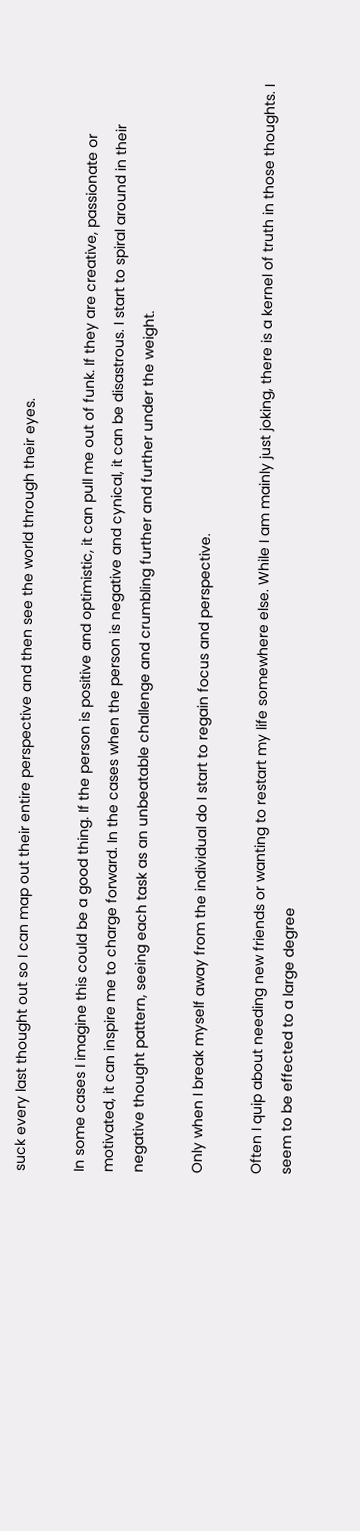suck every last thought out so I can map out their entire perspective and then see the world through their eyes.

In some cases I imagine this could be a good thing. If the person is positive and optimistic, it can pull me out of funk. If they are creative, passionate or motivated, it can inspire me to charge forward. In the cases when the person is negative and cynical, it can be disastrous. I start to spiral around in their negative thought pattern, seeing each task as an unbeatable challenge and crumbling further and further under the weight.

Only when I break myself away from the individual do I start to regain focus and perspective.

Often I quip about needing new friends or wanting to restart my life somewhere else. While I am mainly just joking, there is a kernel of truth in those thoughts. I seem to be effected to a large degree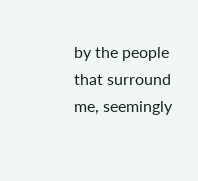by the people that surround me, seemingly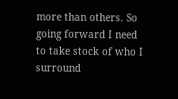more than others. So going forward I need to take stock of who I surround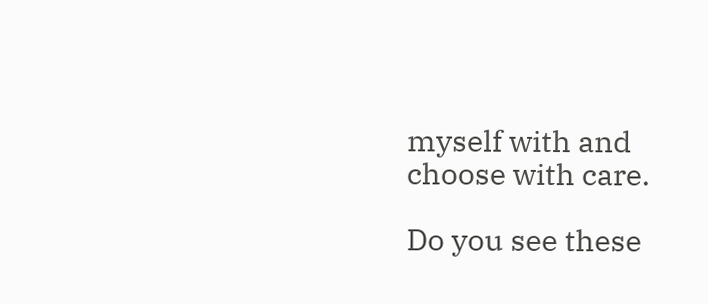myself with and choose with care.

Do you see these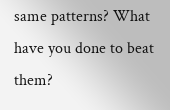same patterns? What have you done to beat them?